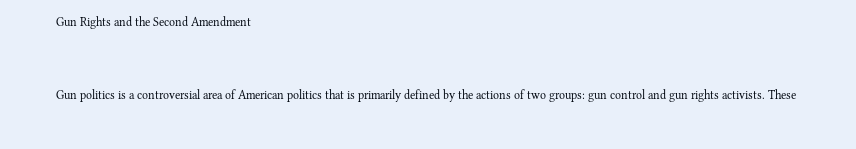Gun Rights and the Second Amendment


Gun politics is a controversial area of American politics that is primarily defined by the actions of two groups: gun control and gun rights activists. These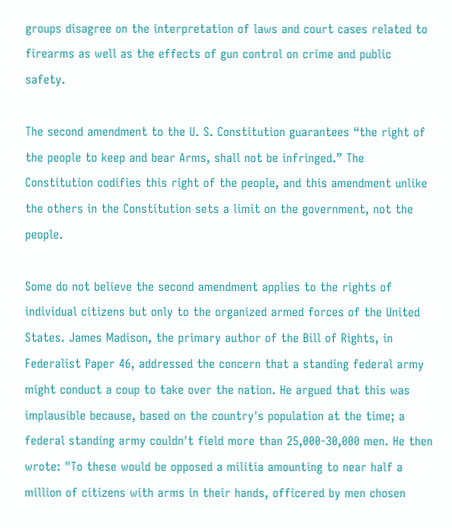groups disagree on the interpretation of laws and court cases related to firearms as well as the effects of gun control on crime and public safety.

The second amendment to the U. S. Constitution guarantees “the right of the people to keep and bear Arms, shall not be infringed.” The Constitution codifies this right of the people, and this amendment unlike the others in the Constitution sets a limit on the government, not the people.

Some do not believe the second amendment applies to the rights of individual citizens but only to the organized armed forces of the United States. James Madison, the primary author of the Bill of Rights, in Federalist Paper 46, addressed the concern that a standing federal army might conduct a coup to take over the nation. He argued that this was implausible because, based on the country's population at the time; a federal standing army couldn't field more than 25,000-30,000 men. He then wrote: "To these would be opposed a militia amounting to near half a million of citizens with arms in their hands, officered by men chosen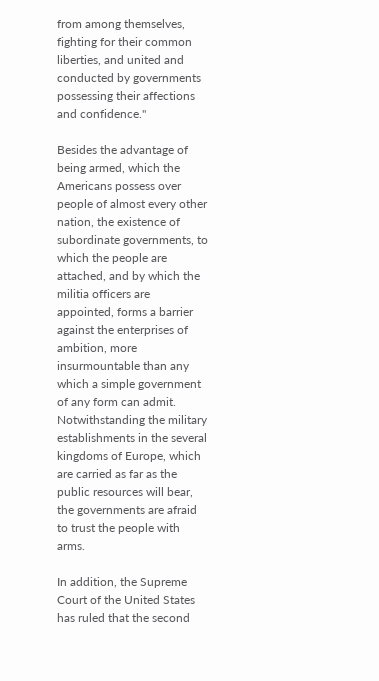from among themselves, fighting for their common liberties, and united and conducted by governments possessing their affections and confidence."

Besides the advantage of being armed, which the Americans possess over people of almost every other nation, the existence of subordinate governments, to which the people are attached, and by which the militia officers are appointed, forms a barrier against the enterprises of ambition, more insurmountable than any which a simple government of any form can admit. Notwithstanding the military establishments in the several kingdoms of Europe, which are carried as far as the public resources will bear, the governments are afraid to trust the people with arms.

In addition, the Supreme Court of the United States has ruled that the second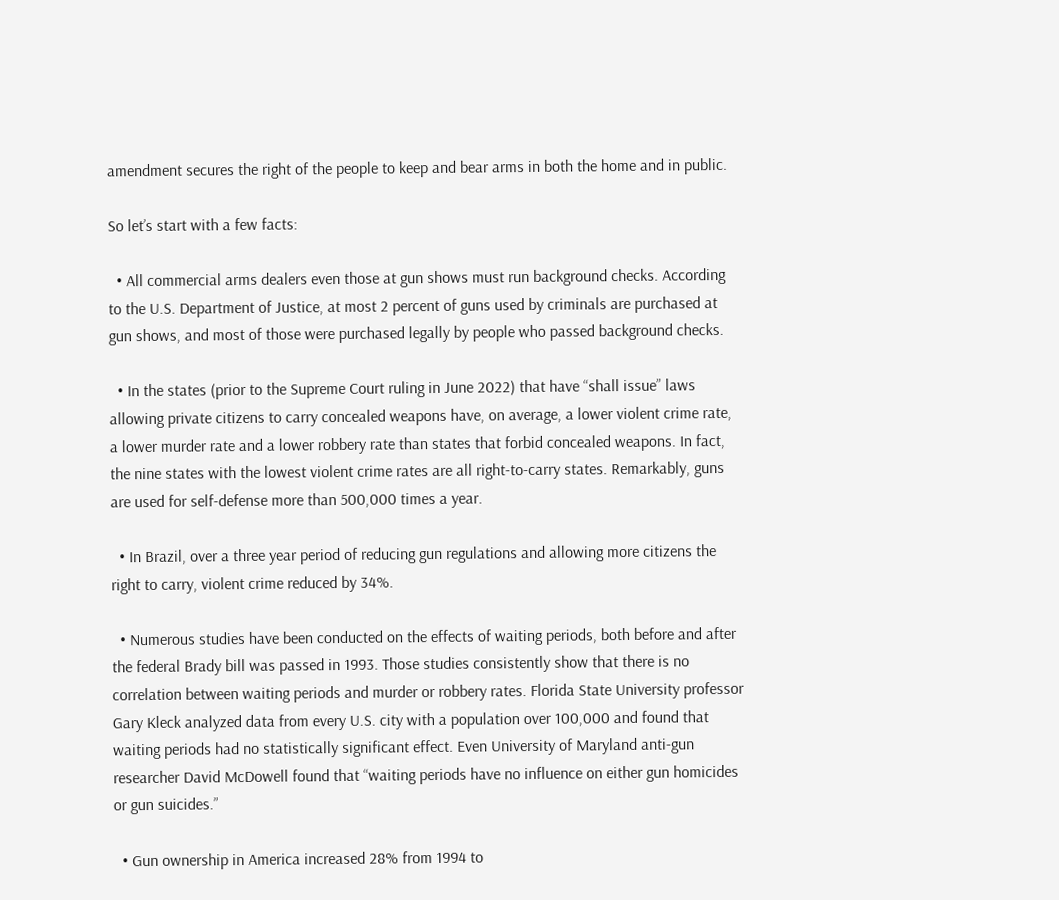amendment secures the right of the people to keep and bear arms in both the home and in public.

So let’s start with a few facts:

  • All commercial arms dealers even those at gun shows must run background checks. According to the U.S. Department of Justice, at most 2 percent of guns used by criminals are purchased at gun shows, and most of those were purchased legally by people who passed background checks.

  • In the states (prior to the Supreme Court ruling in June 2022) that have “shall issue” laws allowing private citizens to carry concealed weapons have, on average, a lower violent crime rate, a lower murder rate and a lower robbery rate than states that forbid concealed weapons. In fact, the nine states with the lowest violent crime rates are all right-to-carry states. Remarkably, guns are used for self-defense more than 500,000 times a year.

  • In Brazil, over a three year period of reducing gun regulations and allowing more citizens the right to carry, violent crime reduced by 34%.

  • Numerous studies have been conducted on the effects of waiting periods, both before and after the federal Brady bill was passed in 1993. Those studies consistently show that there is no correlation between waiting periods and murder or robbery rates. Florida State University professor Gary Kleck analyzed data from every U.S. city with a population over 100,000 and found that waiting periods had no statistically significant effect. Even University of Maryland anti-gun researcher David McDowell found that “waiting periods have no influence on either gun homicides or gun suicides.”

  • Gun ownership in America increased 28% from 1994 to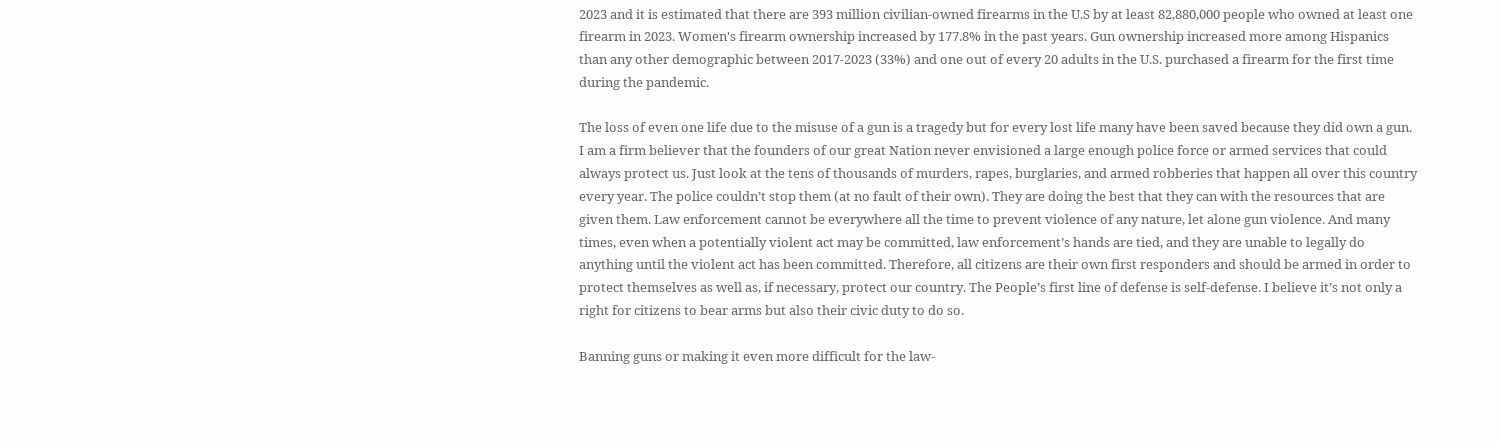2023 and it is estimated that there are 393 million civilian-owned firearms in the U.S by at least 82,880,000 people who owned at least one firearm in 2023. Women's firearm ownership increased by 177.8% in the past years. Gun ownership increased more among Hispanics than any other demographic between 2017-2023 (33%) and one out of every 20 adults in the U.S. purchased a firearm for the first time during the pandemic.

The loss of even one life due to the misuse of a gun is a tragedy but for every lost life many have been saved because they did own a gun. I am a firm believer that the founders of our great Nation never envisioned a large enough police force or armed services that could always protect us. Just look at the tens of thousands of murders, rapes, burglaries, and armed robberies that happen all over this country every year. The police couldn’t stop them (at no fault of their own). They are doing the best that they can with the resources that are given them. Law enforcement cannot be everywhere all the time to prevent violence of any nature, let alone gun violence. And many times, even when a potentially violent act may be committed, law enforcement’s hands are tied, and they are unable to legally do anything until the violent act has been committed. Therefore, all citizens are their own first responders and should be armed in order to protect themselves as well as, if necessary, protect our country. The People’s first line of defense is self-defense. I believe it’s not only a right for citizens to bear arms but also their civic duty to do so.

Banning guns or making it even more difficult for the law-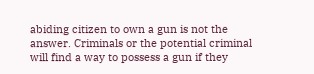abiding citizen to own a gun is not the answer. Criminals or the potential criminal will find a way to possess a gun if they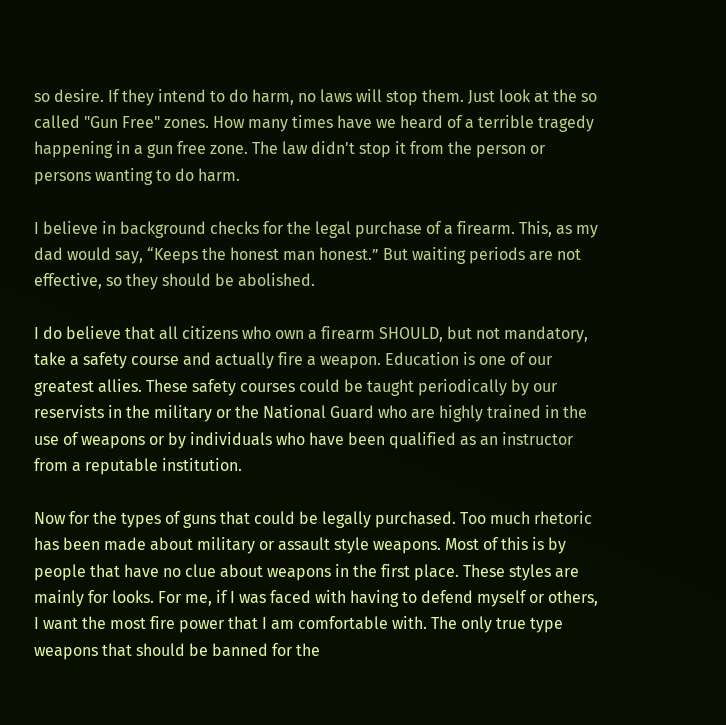so desire. If they intend to do harm, no laws will stop them. Just look at the so called "Gun Free" zones. How many times have we heard of a terrible tragedy happening in a gun free zone. The law didn't stop it from the person or persons wanting to do harm.

I believe in background checks for the legal purchase of a firearm. This, as my dad would say, “Keeps the honest man honest.” But waiting periods are not effective, so they should be abolished.

I do believe that all citizens who own a firearm SHOULD, but not mandatory, take a safety course and actually fire a weapon. Education is one of our greatest allies. These safety courses could be taught periodically by our reservists in the military or the National Guard who are highly trained in the use of weapons or by individuals who have been qualified as an instructor from a reputable institution.

Now for the types of guns that could be legally purchased. Too much rhetoric has been made about military or assault style weapons. Most of this is by people that have no clue about weapons in the first place. These styles are mainly for looks. For me, if I was faced with having to defend myself or others, I want the most fire power that I am comfortable with. The only true type weapons that should be banned for the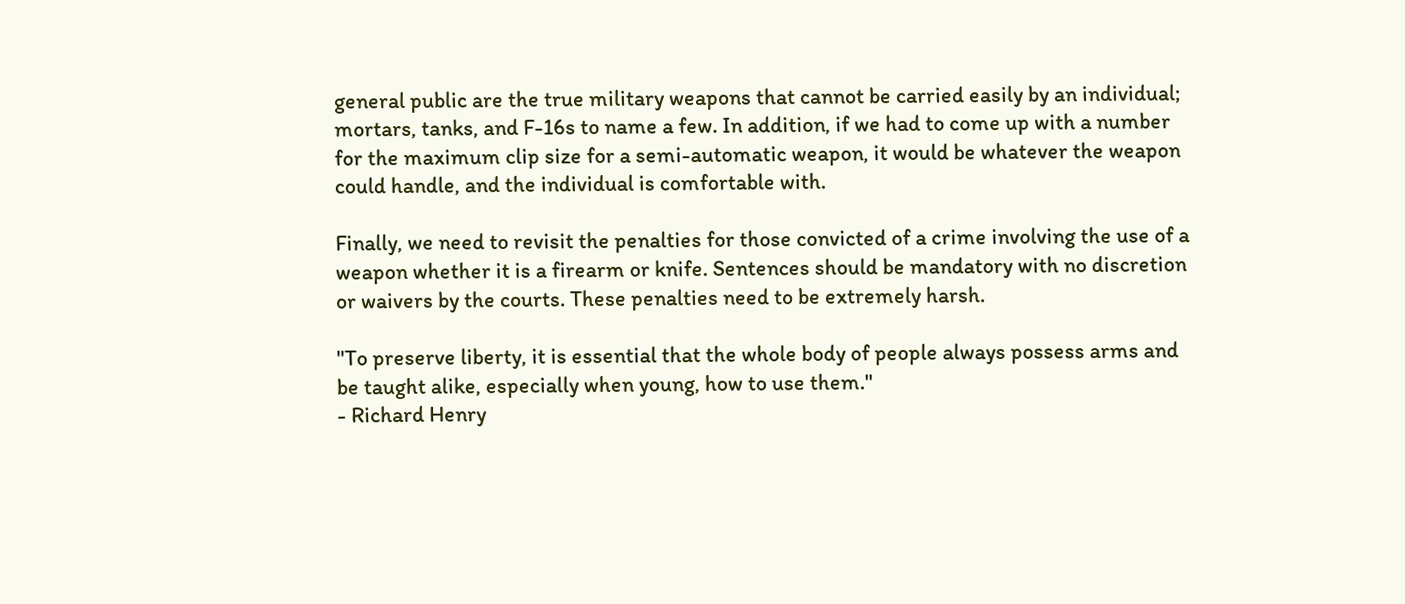general public are the true military weapons that cannot be carried easily by an individual; mortars, tanks, and F-16s to name a few. In addition, if we had to come up with a number for the maximum clip size for a semi-automatic weapon, it would be whatever the weapon could handle, and the individual is comfortable with.

Finally, we need to revisit the penalties for those convicted of a crime involving the use of a weapon whether it is a firearm or knife. Sentences should be mandatory with no discretion or waivers by the courts. These penalties need to be extremely harsh.

"To preserve liberty, it is essential that the whole body of people always possess arms and be taught alike, especially when young, how to use them."
- Richard Henry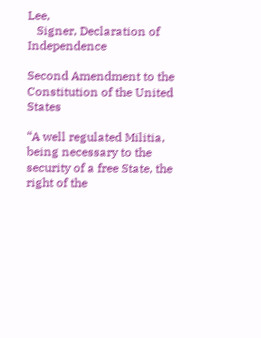Lee,
   Signer, Declaration of Independence

Second Amendment to the Constitution of the United States

“A well regulated Militia, being necessary to the security of a free State, the right of the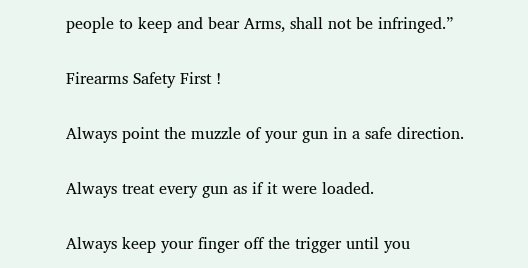people to keep and bear Arms, shall not be infringed.”

Firearms Safety First !

Always point the muzzle of your gun in a safe direction.

Always treat every gun as if it were loaded.

Always keep your finger off the trigger until you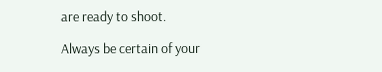are ready to shoot.

Always be certain of your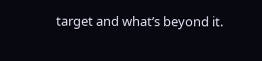target and what’s beyond it.